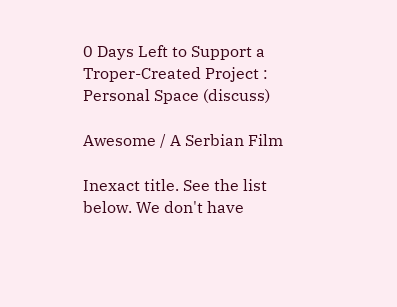0 Days Left to Support a Troper-Created Project : Personal Space (discuss)

Awesome / A Serbian Film

Inexact title. See the list below. We don't have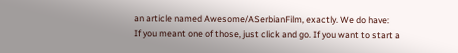an article named Awesome/ASerbianFilm, exactly. We do have:
If you meant one of those, just click and go. If you want to start a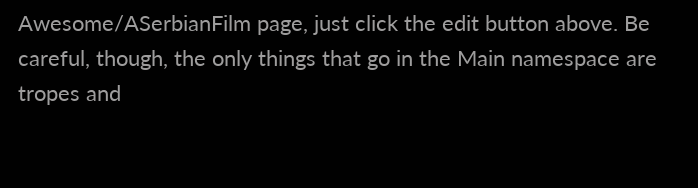Awesome/ASerbianFilm page, just click the edit button above. Be careful, though, the only things that go in the Main namespace are tropes and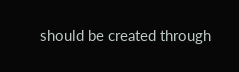should be created through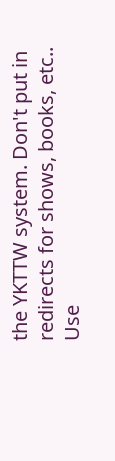the YKTTW system. Don't put in redirects for shows, books, etc.. Use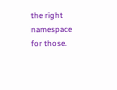the right namespace for those.